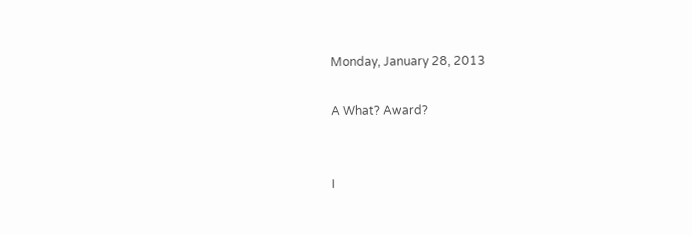Monday, January 28, 2013

A What? Award?


I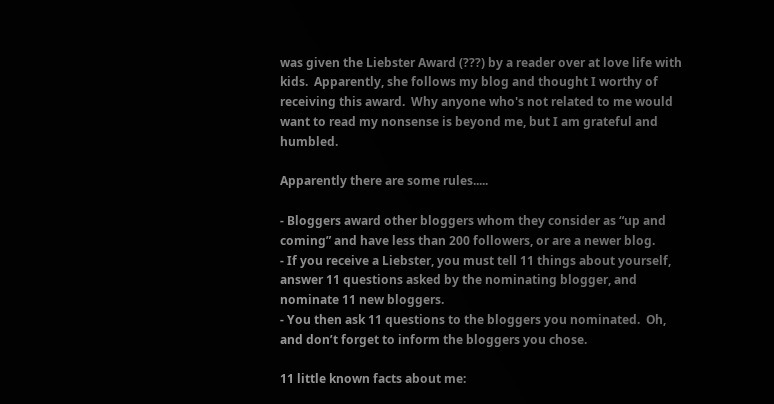was given the Liebster Award (???) by a reader over at love life with kids.  Apparently, she follows my blog and thought I worthy of receiving this award.  Why anyone who's not related to me would want to read my nonsense is beyond me, but I am grateful and humbled.

Apparently there are some rules.....

- Bloggers award other bloggers whom they consider as “up and coming” and have less than 200 followers, or are a newer blog.
- If you receive a Liebster, you must tell 11 things about yourself, answer 11 questions asked by the nominating blogger, and nominate 11 new bloggers.
- You then ask 11 questions to the bloggers you nominated.  Oh, and don’t forget to inform the bloggers you chose.

11 little known facts about me: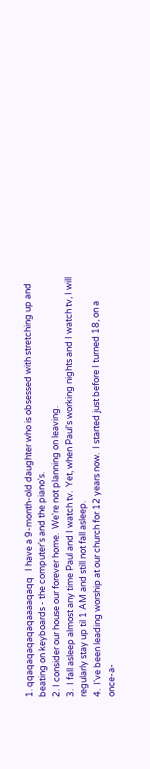1. qqaqaqaqaqaqaaaaqaqq   I have a 9-month-old daughter who is obsessed with stretching up and beating on keyboards - the computer's and the piano's.
2. I consider our house our forever home.  We're not planning on leaving.
3.  I fall asleep almost any time Paul and I watch tv.  Yet, when Paul's working nights and I watch tv, I will regularly stay up til 1 AM and still not fall asleep.
4.  I've been leading worship at our church for 12 years now.  I started just before I turned 18, on a once-a-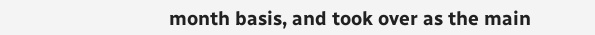month basis, and took over as the main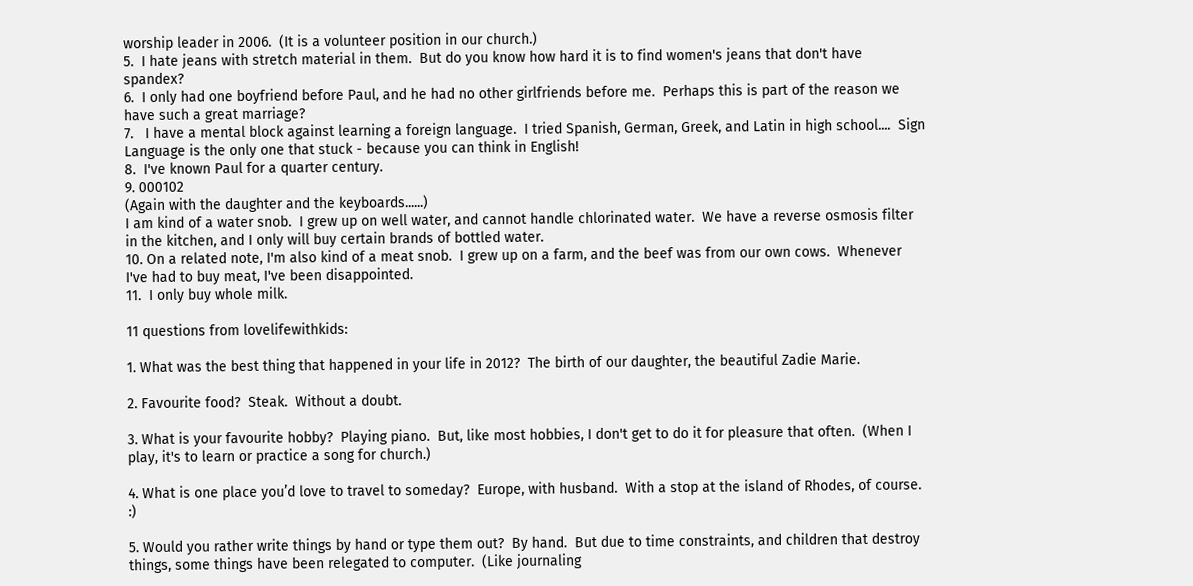worship leader in 2006.  (It is a volunteer position in our church.)
5.  I hate jeans with stretch material in them.  But do you know how hard it is to find women's jeans that don't have spandex?
6.  I only had one boyfriend before Paul, and he had no other girlfriends before me.  Perhaps this is part of the reason we have such a great marriage?
7.   I have a mental block against learning a foreign language.  I tried Spanish, German, Greek, and Latin in high school....  Sign Language is the only one that stuck - because you can think in English!
8.  I've known Paul for a quarter century.
9. 000102
(Again with the daughter and the keyboards......)
I am kind of a water snob.  I grew up on well water, and cannot handle chlorinated water.  We have a reverse osmosis filter in the kitchen, and I only will buy certain brands of bottled water.
10. On a related note, I'm also kind of a meat snob.  I grew up on a farm, and the beef was from our own cows.  Whenever I've had to buy meat, I've been disappointed.
11.  I only buy whole milk.

11 questions from lovelifewithkids:

1. What was the best thing that happened in your life in 2012?  The birth of our daughter, the beautiful Zadie Marie.

2. Favourite food?  Steak.  Without a doubt.

3. What is your favourite hobby?  Playing piano.  But, like most hobbies, I don't get to do it for pleasure that often.  (When I play, it's to learn or practice a song for church.)

4. What is one place you’d love to travel to someday?  Europe, with husband.  With a stop at the island of Rhodes, of course. :)

5. Would you rather write things by hand or type them out?  By hand.  But due to time constraints, and children that destroy things, some things have been relegated to computer.  (Like journaling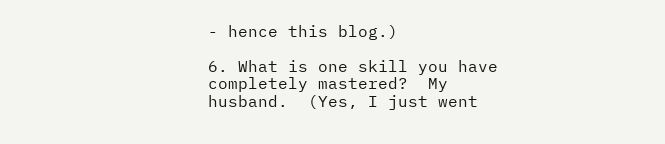- hence this blog.)

6. What is one skill you have completely mastered?  My husband.  (Yes, I just went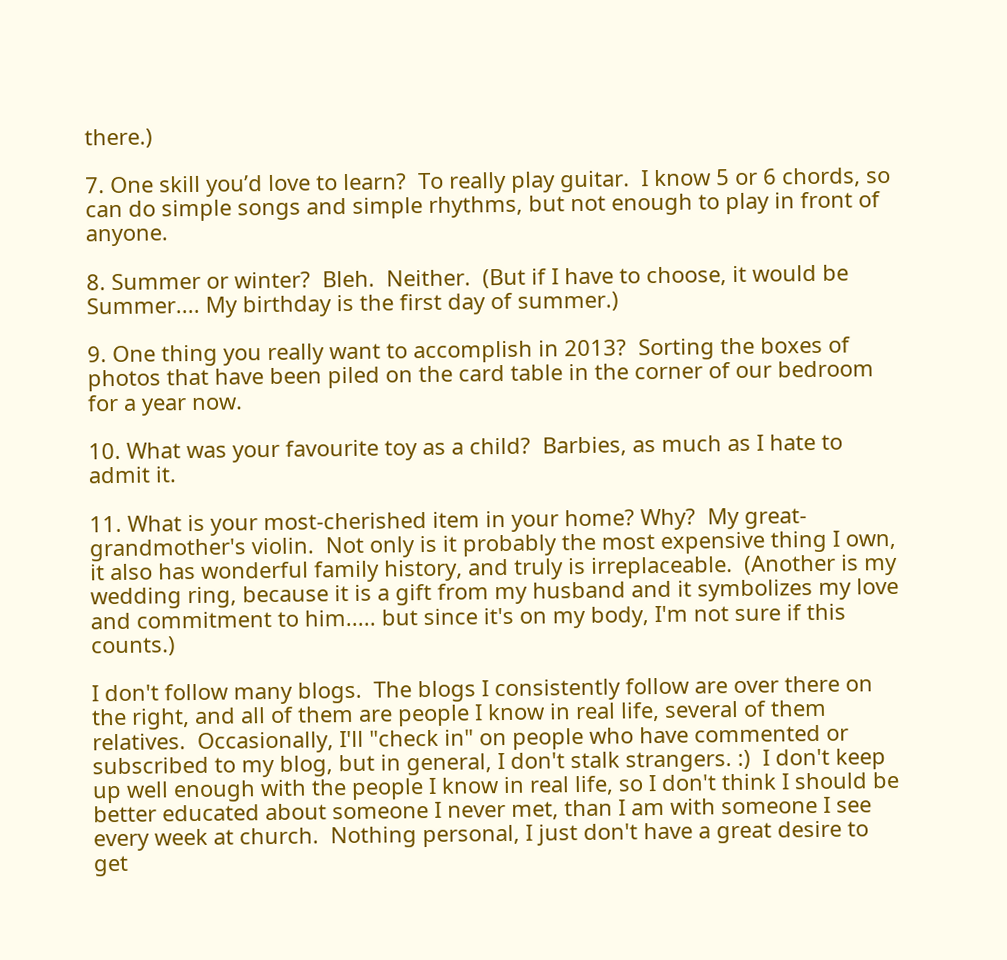there.)

7. One skill you’d love to learn?  To really play guitar.  I know 5 or 6 chords, so can do simple songs and simple rhythms, but not enough to play in front of anyone.

8. Summer or winter?  Bleh.  Neither.  (But if I have to choose, it would be Summer.... My birthday is the first day of summer.)

9. One thing you really want to accomplish in 2013?  Sorting the boxes of photos that have been piled on the card table in the corner of our bedroom for a year now.

10. What was your favourite toy as a child?  Barbies, as much as I hate to admit it.

11. What is your most-cherished item in your home? Why?  My great-grandmother's violin.  Not only is it probably the most expensive thing I own, it also has wonderful family history, and truly is irreplaceable.  (Another is my wedding ring, because it is a gift from my husband and it symbolizes my love and commitment to him..... but since it's on my body, I'm not sure if this counts.)

I don't follow many blogs.  The blogs I consistently follow are over there on the right, and all of them are people I know in real life, several of them relatives.  Occasionally, I'll "check in" on people who have commented or subscribed to my blog, but in general, I don't stalk strangers. :)  I don't keep up well enough with the people I know in real life, so I don't think I should be better educated about someone I never met, than I am with someone I see every week at church.  Nothing personal, I just don't have a great desire to get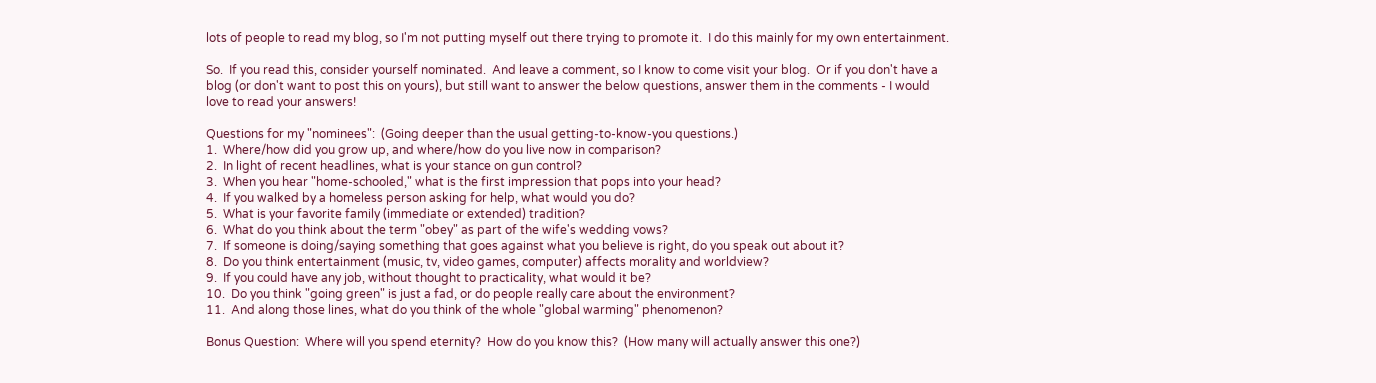lots of people to read my blog, so I'm not putting myself out there trying to promote it.  I do this mainly for my own entertainment.

So.  If you read this, consider yourself nominated.  And leave a comment, so I know to come visit your blog.  Or if you don't have a blog (or don't want to post this on yours), but still want to answer the below questions, answer them in the comments - I would love to read your answers!

Questions for my "nominees":  (Going deeper than the usual getting-to-know-you questions.)
1.  Where/how did you grow up, and where/how do you live now in comparison?
2.  In light of recent headlines, what is your stance on gun control?
3.  When you hear "home-schooled," what is the first impression that pops into your head?
4.  If you walked by a homeless person asking for help, what would you do?
5.  What is your favorite family (immediate or extended) tradition?
6.  What do you think about the term "obey" as part of the wife's wedding vows?
7.  If someone is doing/saying something that goes against what you believe is right, do you speak out about it?
8.  Do you think entertainment (music, tv, video games, computer) affects morality and worldview?
9.  If you could have any job, without thought to practicality, what would it be?
10.  Do you think "going green" is just a fad, or do people really care about the environment?
11.  And along those lines, what do you think of the whole "global warming" phenomenon?

Bonus Question:  Where will you spend eternity?  How do you know this?  (How many will actually answer this one?)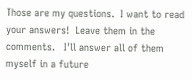Those are my questions.  I want to read your answers!  Leave them in the comments.   I'll answer all of them myself in a future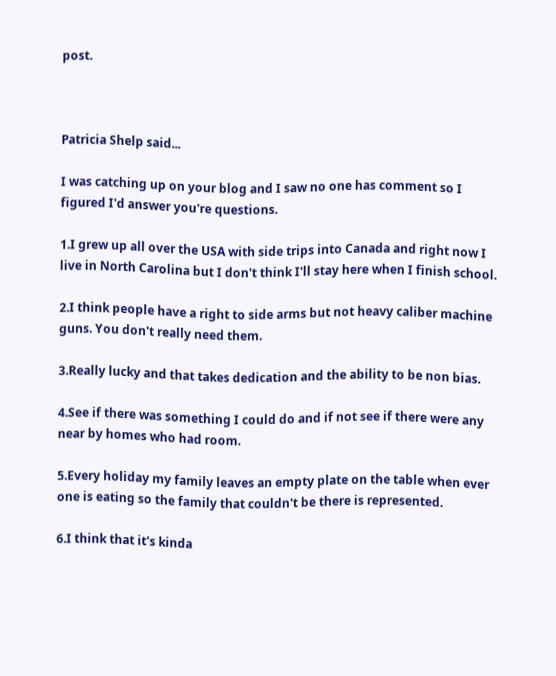post.



Patricia Shelp said...

I was catching up on your blog and I saw no one has comment so I figured I'd answer you're questions.

1.I grew up all over the USA with side trips into Canada and right now I live in North Carolina but I don't think I'll stay here when I finish school.

2.I think people have a right to side arms but not heavy caliber machine guns. You don't really need them.

3.Really lucky and that takes dedication and the ability to be non bias.

4.See if there was something I could do and if not see if there were any near by homes who had room.

5.Every holiday my family leaves an empty plate on the table when ever one is eating so the family that couldn't be there is represented.

6.I think that it's kinda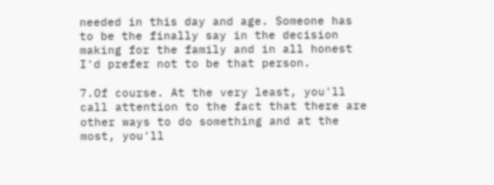needed in this day and age. Someone has to be the finally say in the decision making for the family and in all honest I'd prefer not to be that person.

7.Of course. At the very least, you'll call attention to the fact that there are other ways to do something and at the most, you'll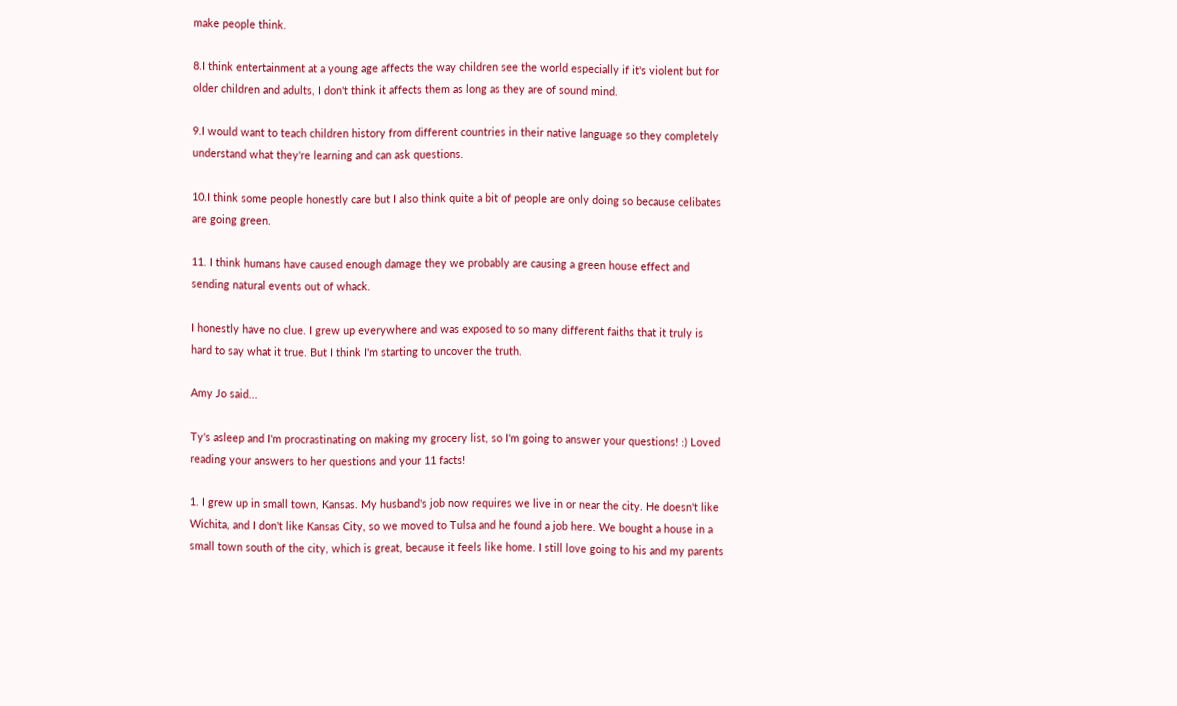make people think.

8.I think entertainment at a young age affects the way children see the world especially if it's violent but for older children and adults, I don't think it affects them as long as they are of sound mind.

9.I would want to teach children history from different countries in their native language so they completely understand what they're learning and can ask questions.

10.I think some people honestly care but I also think quite a bit of people are only doing so because celibates are going green.

11. I think humans have caused enough damage they we probably are causing a green house effect and sending natural events out of whack.

I honestly have no clue. I grew up everywhere and was exposed to so many different faiths that it truly is hard to say what it true. But I think I'm starting to uncover the truth.

Amy Jo said...

Ty's asleep and I'm procrastinating on making my grocery list, so I'm going to answer your questions! :) Loved reading your answers to her questions and your 11 facts!

1. I grew up in small town, Kansas. My husband's job now requires we live in or near the city. He doesn't like Wichita, and I don't like Kansas City, so we moved to Tulsa and he found a job here. We bought a house in a small town south of the city, which is great, because it feels like home. I still love going to his and my parents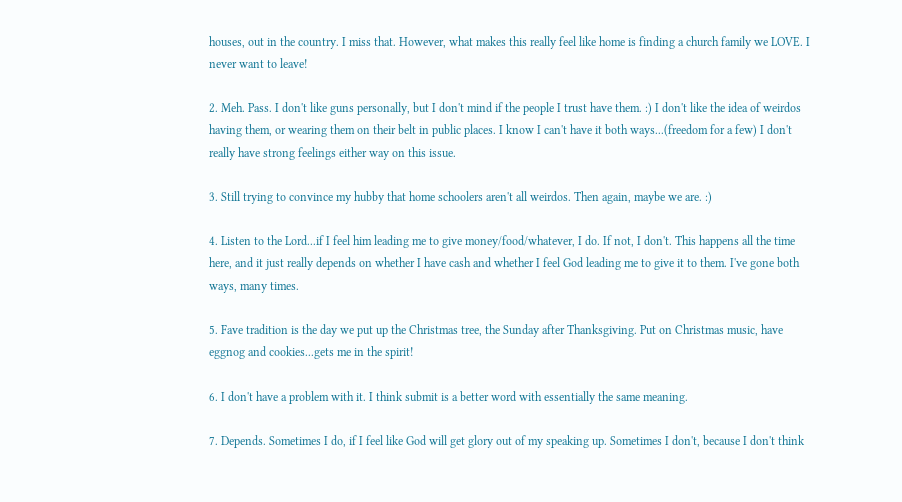houses, out in the country. I miss that. However, what makes this really feel like home is finding a church family we LOVE. I never want to leave!

2. Meh. Pass. I don't like guns personally, but I don't mind if the people I trust have them. :) I don't like the idea of weirdos having them, or wearing them on their belt in public places. I know I can't have it both ways...(freedom for a few) I don't really have strong feelings either way on this issue.

3. Still trying to convince my hubby that home schoolers aren't all weirdos. Then again, maybe we are. :)

4. Listen to the Lord...if I feel him leading me to give money/food/whatever, I do. If not, I don't. This happens all the time here, and it just really depends on whether I have cash and whether I feel God leading me to give it to them. I've gone both ways, many times.

5. Fave tradition is the day we put up the Christmas tree, the Sunday after Thanksgiving. Put on Christmas music, have eggnog and cookies...gets me in the spirit!

6. I don't have a problem with it. I think submit is a better word with essentially the same meaning.

7. Depends. Sometimes I do, if I feel like God will get glory out of my speaking up. Sometimes I don't, because I don't think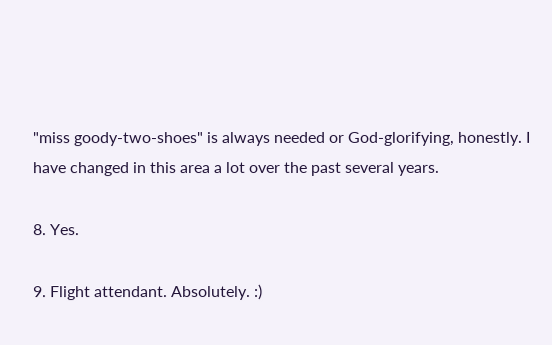"miss goody-two-shoes" is always needed or God-glorifying, honestly. I have changed in this area a lot over the past several years.

8. Yes.

9. Flight attendant. Absolutely. :)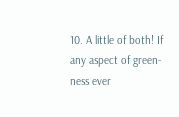10. A little of both! If any aspect of green-ness ever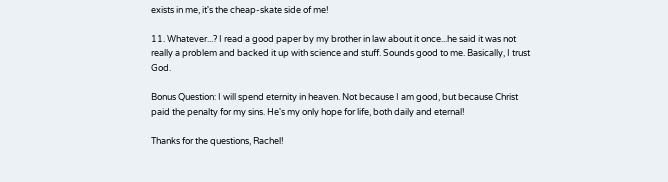exists in me, it's the cheap-skate side of me!

11. Whatever...? I read a good paper by my brother in law about it once...he said it was not really a problem and backed it up with science and stuff. Sounds good to me. Basically, I trust God.

Bonus Question: I will spend eternity in heaven. Not because I am good, but because Christ paid the penalty for my sins. He's my only hope for life, both daily and eternal!

Thanks for the questions, Rachel!